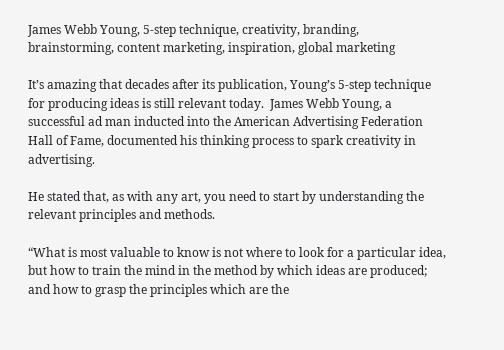James Webb Young, 5-step technique, creativity, branding, brainstorming, content marketing, inspiration, global marketing

It’s amazing that decades after its publication, Young’s 5-step technique for producing ideas is still relevant today.  James Webb Young, a successful ad man inducted into the American Advertising Federation Hall of Fame, documented his thinking process to spark creativity in advertising.

He stated that, as with any art, you need to start by understanding the relevant principles and methods.

“What is most valuable to know is not where to look for a particular idea, but how to train the mind in the method by which ideas are produced; and how to grasp the principles which are the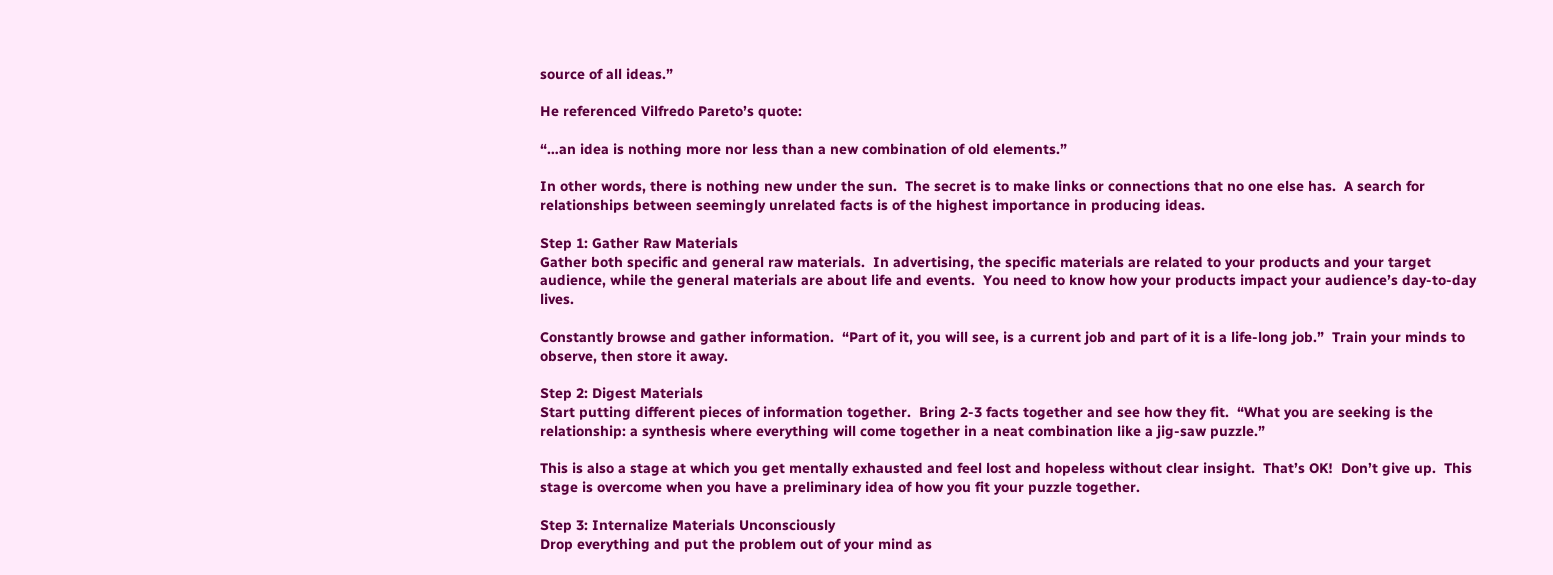source of all ideas.”

He referenced Vilfredo Pareto’s quote:

“…an idea is nothing more nor less than a new combination of old elements.”

In other words, there is nothing new under the sun.  The secret is to make links or connections that no one else has.  A search for relationships between seemingly unrelated facts is of the highest importance in producing ideas.

Step 1: Gather Raw Materials
Gather both specific and general raw materials.  In advertising, the specific materials are related to your products and your target audience, while the general materials are about life and events.  You need to know how your products impact your audience’s day-to-day lives.

Constantly browse and gather information.  “Part of it, you will see, is a current job and part of it is a life-long job.”  Train your minds to observe, then store it away.

Step 2: Digest Materials
Start putting different pieces of information together.  Bring 2-3 facts together and see how they fit.  “What you are seeking is the relationship: a synthesis where everything will come together in a neat combination like a jig-saw puzzle.”

This is also a stage at which you get mentally exhausted and feel lost and hopeless without clear insight.  That’s OK!  Don’t give up.  This stage is overcome when you have a preliminary idea of how you fit your puzzle together.

Step 3: Internalize Materials Unconsciously
Drop everything and put the problem out of your mind as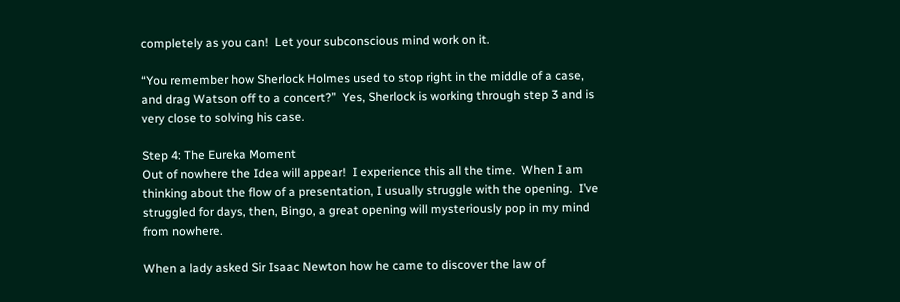completely as you can!  Let your subconscious mind work on it.

“You remember how Sherlock Holmes used to stop right in the middle of a case, and drag Watson off to a concert?”  Yes, Sherlock is working through step 3 and is very close to solving his case.

Step 4: The Eureka Moment
Out of nowhere the Idea will appear!  I experience this all the time.  When I am thinking about the flow of a presentation, I usually struggle with the opening.  I’ve struggled for days, then, Bingo, a great opening will mysteriously pop in my mind from nowhere.

When a lady asked Sir Isaac Newton how he came to discover the law of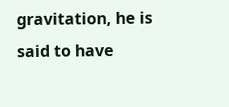gravitation, he is said to have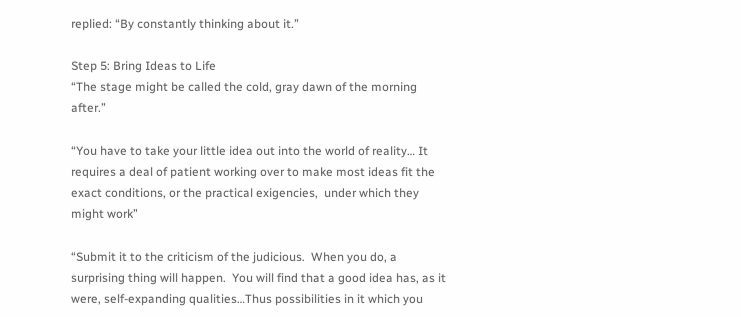replied: “By constantly thinking about it.”

Step 5: Bring Ideas to Life
“The stage might be called the cold, gray dawn of the morning after.”

“You have to take your little idea out into the world of reality… It requires a deal of patient working over to make most ideas fit the exact conditions, or the practical exigencies,  under which they might work”

“Submit it to the criticism of the judicious.  When you do, a surprising thing will happen.  You will find that a good idea has, as it were, self-expanding qualities…Thus possibilities in it which you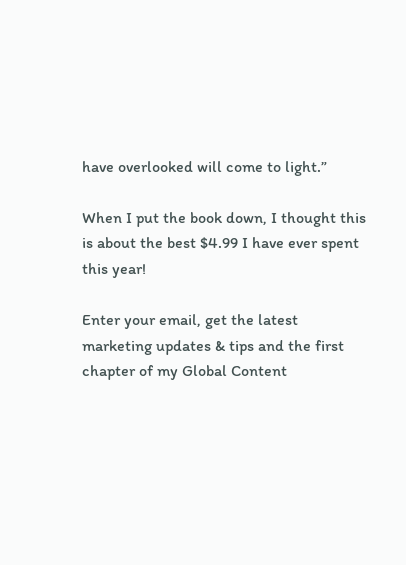have overlooked will come to light.”

When I put the book down, I thought this is about the best $4.99 I have ever spent this year!

Enter your email, get the latest marketing updates & tips and the first chapter of my Global Content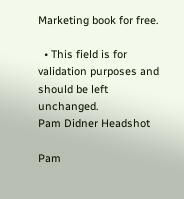Marketing book for free.

  • This field is for validation purposes and should be left unchanged.
Pam Didner Headshot

Pam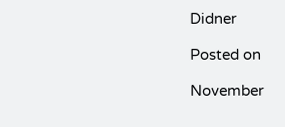Didner

Posted on

November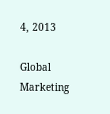4, 2013

Global Marketing